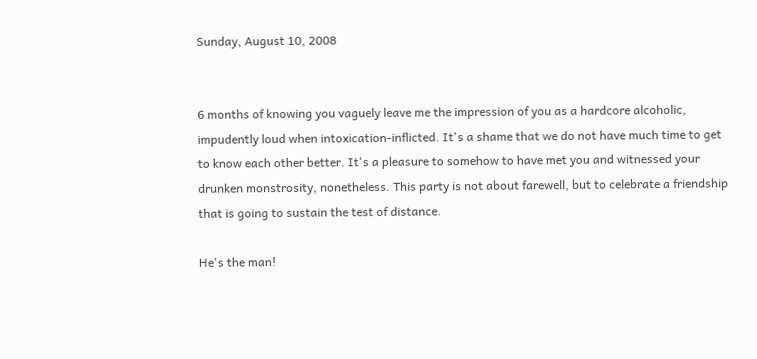Sunday, August 10, 2008


6 months of knowing you vaguely leave me the impression of you as a hardcore alcoholic, impudently loud when intoxication-inflicted. It's a shame that we do not have much time to get to know each other better. It's a pleasure to somehow to have met you and witnessed your drunken monstrosity, nonetheless. This party is not about farewell, but to celebrate a friendship that is going to sustain the test of distance.

He's the man!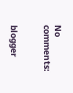No comments:


blogger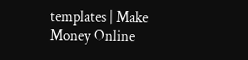templates | Make Money Online